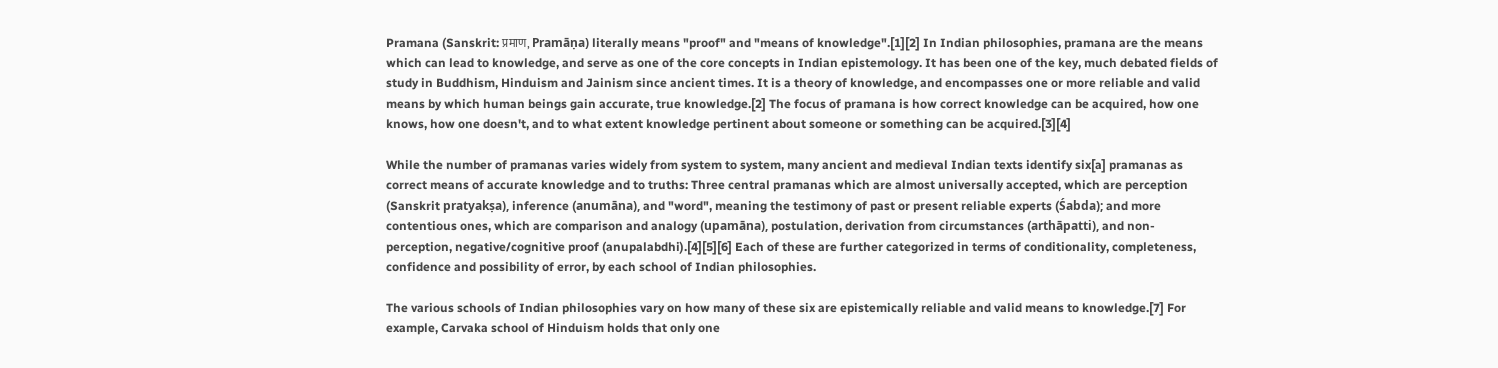Pramana (Sanskrit: प्रमाण, Pramāṇa) literally means "proof" and "means of knowledge".[1][2] In Indian philosophies, pramana are the means which can lead to knowledge, and serve as one of the core concepts in Indian epistemology. It has been one of the key, much debated fields of study in Buddhism, Hinduism and Jainism since ancient times. It is a theory of knowledge, and encompasses one or more reliable and valid means by which human beings gain accurate, true knowledge.[2] The focus of pramana is how correct knowledge can be acquired, how one knows, how one doesn't, and to what extent knowledge pertinent about someone or something can be acquired.[3][4]

While the number of pramanas varies widely from system to system, many ancient and medieval Indian texts identify six[a] pramanas as correct means of accurate knowledge and to truths: Three central pramanas which are almost universally accepted, which are perception (Sanskrit pratyakṣa), inference (anumāna), and "word", meaning the testimony of past or present reliable experts (Śabda); and more contentious ones, which are comparison and analogy (upamāna), postulation, derivation from circumstances (arthāpatti), and non-perception, negative/cognitive proof (anupalabdhi).[4][5][6] Each of these are further categorized in terms of conditionality, completeness, confidence and possibility of error, by each school of Indian philosophies.

The various schools of Indian philosophies vary on how many of these six are epistemically reliable and valid means to knowledge.[7] For example, Carvaka school of Hinduism holds that only one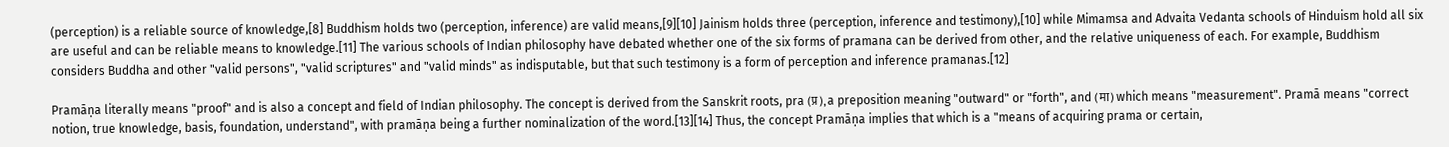(perception) is a reliable source of knowledge,[8] Buddhism holds two (perception, inference) are valid means,[9][10] Jainism holds three (perception, inference and testimony),[10] while Mimamsa and Advaita Vedanta schools of Hinduism hold all six are useful and can be reliable means to knowledge.[11] The various schools of Indian philosophy have debated whether one of the six forms of pramana can be derived from other, and the relative uniqueness of each. For example, Buddhism considers Buddha and other "valid persons", "valid scriptures" and "valid minds" as indisputable, but that such testimony is a form of perception and inference pramanas.[12]

Pramāṇa literally means "proof" and is also a concept and field of Indian philosophy. The concept is derived from the Sanskrit roots, pra (प्र), a preposition meaning "outward" or "forth", and (मा) which means "measurement". Pramā means "correct notion, true knowledge, basis, foundation, understand", with pramāṇa being a further nominalization of the word.[13][14] Thus, the concept Pramāṇa implies that which is a "means of acquiring prama or certain,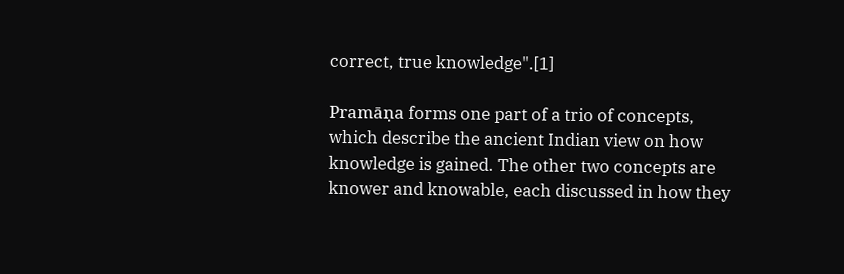correct, true knowledge".[1]

Pramāṇa forms one part of a trio of concepts, which describe the ancient Indian view on how knowledge is gained. The other two concepts are knower and knowable, each discussed in how they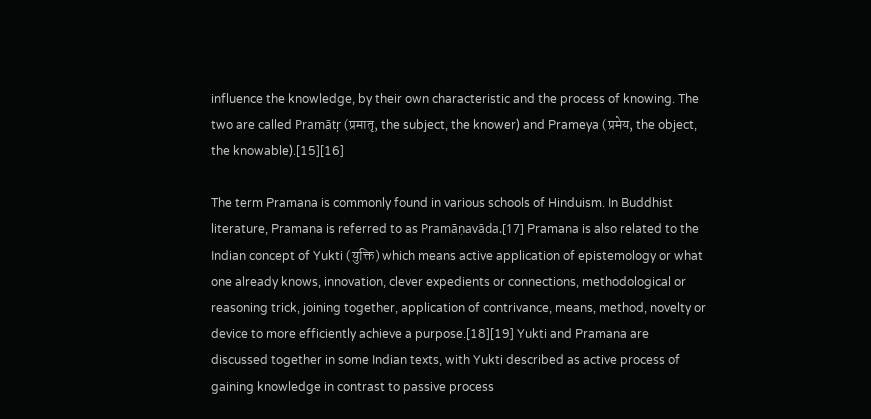influence the knowledge, by their own characteristic and the process of knowing. The two are called Pramātŗ (प्रमातृ, the subject, the knower) and Prameya (प्रमेय, the object, the knowable).[15][16]

The term Pramana is commonly found in various schools of Hinduism. In Buddhist literature, Pramana is referred to as Pramāṇavāda.[17] Pramana is also related to the Indian concept of Yukti (युक्ति) which means active application of epistemology or what one already knows, innovation, clever expedients or connections, methodological or reasoning trick, joining together, application of contrivance, means, method, novelty or device to more efficiently achieve a purpose.[18][19] Yukti and Pramana are discussed together in some Indian texts, with Yukti described as active process of gaining knowledge in contrast to passive process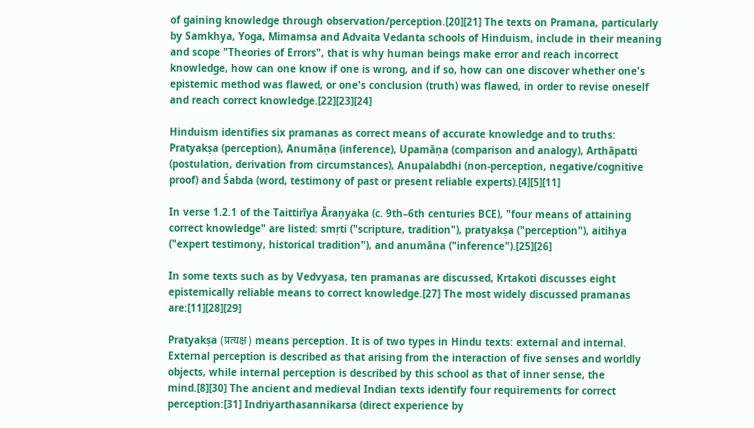of gaining knowledge through observation/perception.[20][21] The texts on Pramana, particularly by Samkhya, Yoga, Mimamsa and Advaita Vedanta schools of Hinduism, include in their meaning and scope "Theories of Errors", that is why human beings make error and reach incorrect knowledge, how can one know if one is wrong, and if so, how can one discover whether one's epistemic method was flawed, or one's conclusion (truth) was flawed, in order to revise oneself and reach correct knowledge.[22][23][24]

Hinduism identifies six pramanas as correct means of accurate knowledge and to truths: Pratyakṣa (perception), Anumāṇa (inference), Upamāṇa (comparison and analogy), Arthāpatti (postulation, derivation from circumstances), Anupalabdhi (non-perception, negative/cognitive proof) and Śabda (word, testimony of past or present reliable experts).[4][5][11]

In verse 1.2.1 of the Taittirīya Āraṇyaka (c. 9th–6th centuries BCE), "four means of attaining correct knowledge" are listed: smṛti ("scripture, tradition"), pratyakṣa ("perception"), aitihya ("expert testimony, historical tradition"), and anumāna ("inference").[25][26]

In some texts such as by Vedvyasa, ten pramanas are discussed, Krtakoti discusses eight epistemically reliable means to correct knowledge.[27] The most widely discussed pramanas are:[11][28][29]

Pratyakṣa (प्रत्यक्ष) means perception. It is of two types in Hindu texts: external and internal. External perception is described as that arising from the interaction of five senses and worldly objects, while internal perception is described by this school as that of inner sense, the mind.[8][30] The ancient and medieval Indian texts identify four requirements for correct perception:[31] Indriyarthasannikarsa (direct experience by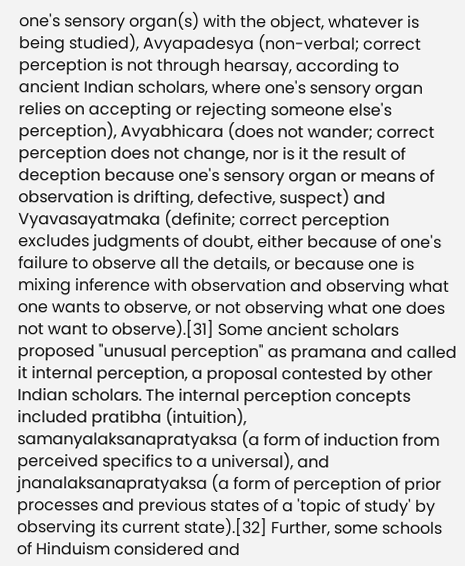one's sensory organ(s) with the object, whatever is being studied), Avyapadesya (non-verbal; correct perception is not through hearsay, according to ancient Indian scholars, where one's sensory organ relies on accepting or rejecting someone else's perception), Avyabhicara (does not wander; correct perception does not change, nor is it the result of deception because one's sensory organ or means of observation is drifting, defective, suspect) and Vyavasayatmaka (definite; correct perception excludes judgments of doubt, either because of one's failure to observe all the details, or because one is mixing inference with observation and observing what one wants to observe, or not observing what one does not want to observe).[31] Some ancient scholars proposed "unusual perception" as pramana and called it internal perception, a proposal contested by other Indian scholars. The internal perception concepts included pratibha (intuition), samanyalaksanapratyaksa (a form of induction from perceived specifics to a universal), and jnanalaksanapratyaksa (a form of perception of prior processes and previous states of a 'topic of study' by observing its current state).[32] Further, some schools of Hinduism considered and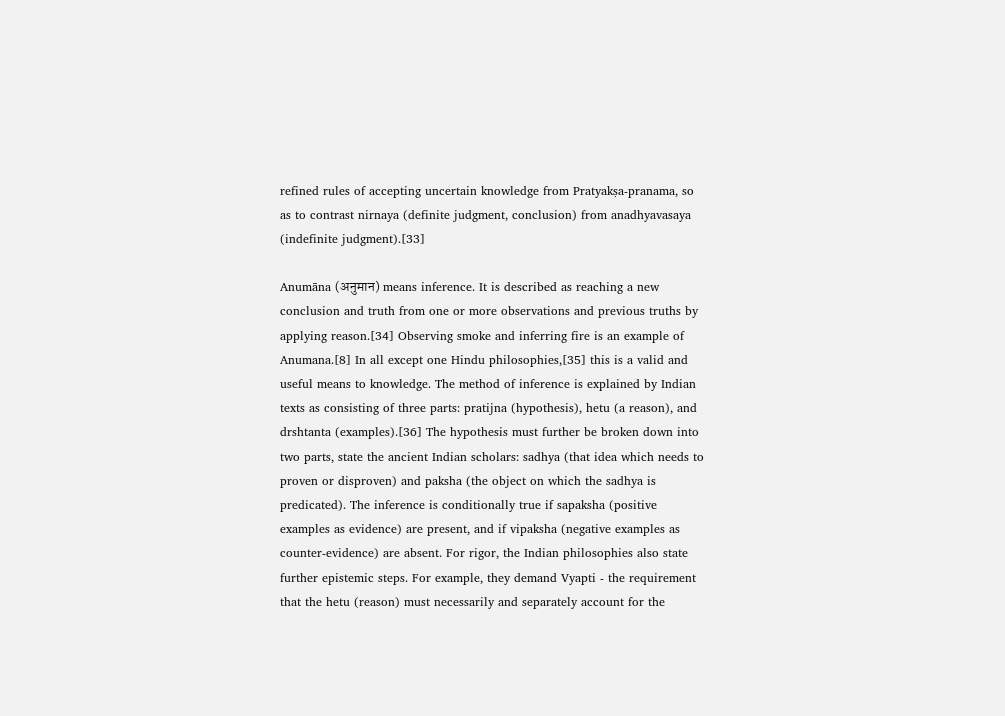refined rules of accepting uncertain knowledge from Pratyakṣa-pranama, so as to contrast nirnaya (definite judgment, conclusion) from anadhyavasaya (indefinite judgment).[33]

Anumāna (अनुमान) means inference. It is described as reaching a new conclusion and truth from one or more observations and previous truths by applying reason.[34] Observing smoke and inferring fire is an example of Anumana.[8] In all except one Hindu philosophies,[35] this is a valid and useful means to knowledge. The method of inference is explained by Indian texts as consisting of three parts: pratijna (hypothesis), hetu (a reason), and drshtanta (examples).[36] The hypothesis must further be broken down into two parts, state the ancient Indian scholars: sadhya (that idea which needs to proven or disproven) and paksha (the object on which the sadhya is predicated). The inference is conditionally true if sapaksha (positive examples as evidence) are present, and if vipaksha (negative examples as counter-evidence) are absent. For rigor, the Indian philosophies also state further epistemic steps. For example, they demand Vyapti - the requirement that the hetu (reason) must necessarily and separately account for the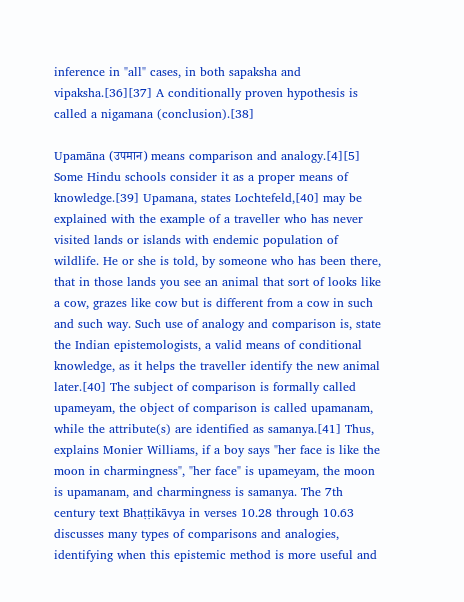inference in "all" cases, in both sapaksha and vipaksha.[36][37] A conditionally proven hypothesis is called a nigamana (conclusion).[38]

Upamāna (उपमान) means comparison and analogy.[4][5] Some Hindu schools consider it as a proper means of knowledge.[39] Upamana, states Lochtefeld,[40] may be explained with the example of a traveller who has never visited lands or islands with endemic population of wildlife. He or she is told, by someone who has been there, that in those lands you see an animal that sort of looks like a cow, grazes like cow but is different from a cow in such and such way. Such use of analogy and comparison is, state the Indian epistemologists, a valid means of conditional knowledge, as it helps the traveller identify the new animal later.[40] The subject of comparison is formally called upameyam, the object of comparison is called upamanam, while the attribute(s) are identified as samanya.[41] Thus, explains Monier Williams, if a boy says "her face is like the moon in charmingness", "her face" is upameyam, the moon is upamanam, and charmingness is samanya. The 7th century text Bhaṭṭikāvya in verses 10.28 through 10.63 discusses many types of comparisons and analogies, identifying when this epistemic method is more useful and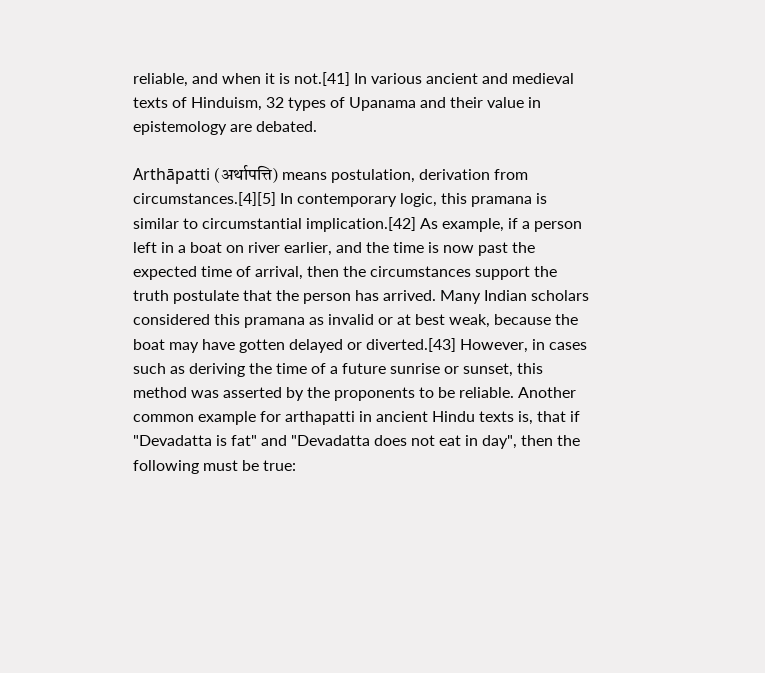reliable, and when it is not.[41] In various ancient and medieval texts of Hinduism, 32 types of Upanama and their value in epistemology are debated.

Arthāpatti (अर्थापत्ति) means postulation, derivation from circumstances.[4][5] In contemporary logic, this pramana is similar to circumstantial implication.[42] As example, if a person left in a boat on river earlier, and the time is now past the expected time of arrival, then the circumstances support the truth postulate that the person has arrived. Many Indian scholars considered this pramana as invalid or at best weak, because the boat may have gotten delayed or diverted.[43] However, in cases such as deriving the time of a future sunrise or sunset, this method was asserted by the proponents to be reliable. Another common example for arthapatti in ancient Hindu texts is, that if "Devadatta is fat" and "Devadatta does not eat in day", then the following must be true: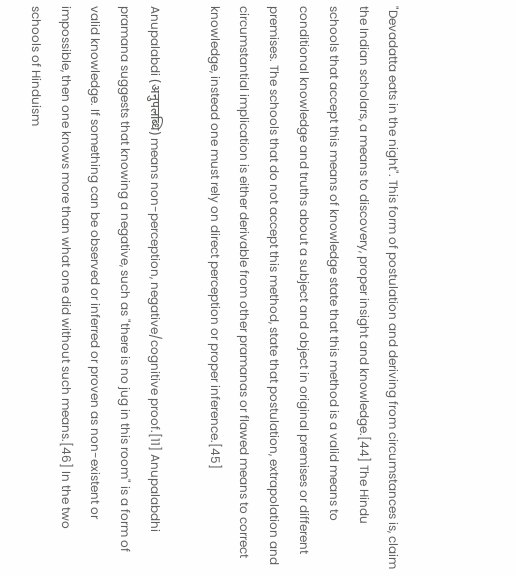"Devadatta eats in the night". This form of postulation and deriving from circumstances is, claim the Indian scholars, a means to discovery, proper insight and knowledge.[44] The Hindu schools that accept this means of knowledge state that this method is a valid means to conditional knowledge and truths about a subject and object in original premises or different premises. The schools that do not accept this method, state that postulation, extrapolation and circumstantial implication is either derivable from other pramanas or flawed means to correct knowledge, instead one must rely on direct perception or proper inference.[45]

Anupalabdi (अनुपलब्धि) means non-perception, negative/cognitive proof.[11] Anupalabdhi pramana suggests that knowing a negative, such as "there is no jug in this room" is a form of valid knowledge. If something can be observed or inferred or proven as non-existent or impossible, then one knows more than what one did without such means.[46] In the two schools of Hinduism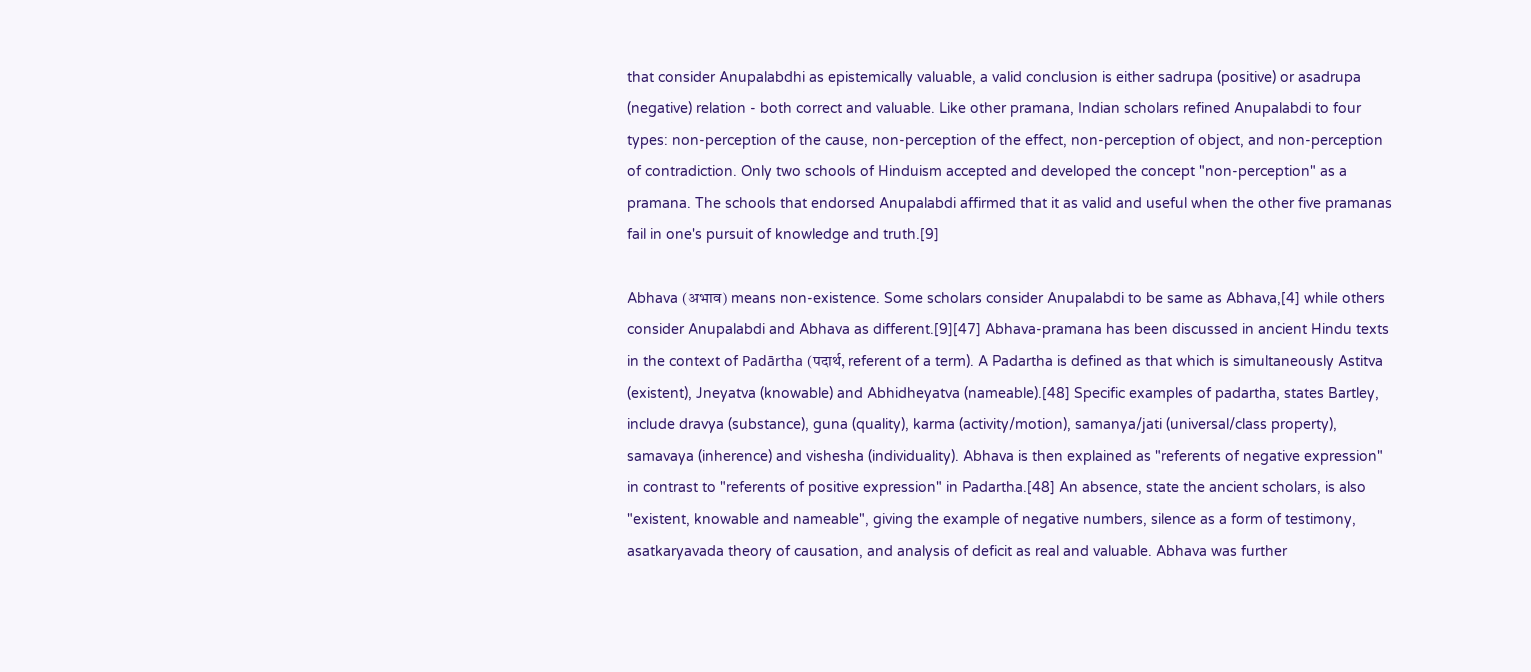that consider Anupalabdhi as epistemically valuable, a valid conclusion is either sadrupa (positive) or asadrupa (negative) relation - both correct and valuable. Like other pramana, Indian scholars refined Anupalabdi to four types: non-perception of the cause, non-perception of the effect, non-perception of object, and non-perception of contradiction. Only two schools of Hinduism accepted and developed the concept "non-perception" as a pramana. The schools that endorsed Anupalabdi affirmed that it as valid and useful when the other five pramanas fail in one's pursuit of knowledge and truth.[9]

Abhava (अभाव) means non-existence. Some scholars consider Anupalabdi to be same as Abhava,[4] while others consider Anupalabdi and Abhava as different.[9][47] Abhava-pramana has been discussed in ancient Hindu texts in the context of Padārtha (पदार्थ, referent of a term). A Padartha is defined as that which is simultaneously Astitva (existent), Jneyatva (knowable) and Abhidheyatva (nameable).[48] Specific examples of padartha, states Bartley, include dravya (substance), guna (quality), karma (activity/motion), samanya/jati (universal/class property), samavaya (inherence) and vishesha (individuality). Abhava is then explained as "referents of negative expression" in contrast to "referents of positive expression" in Padartha.[48] An absence, state the ancient scholars, is also "existent, knowable and nameable", giving the example of negative numbers, silence as a form of testimony, asatkaryavada theory of causation, and analysis of deficit as real and valuable. Abhava was further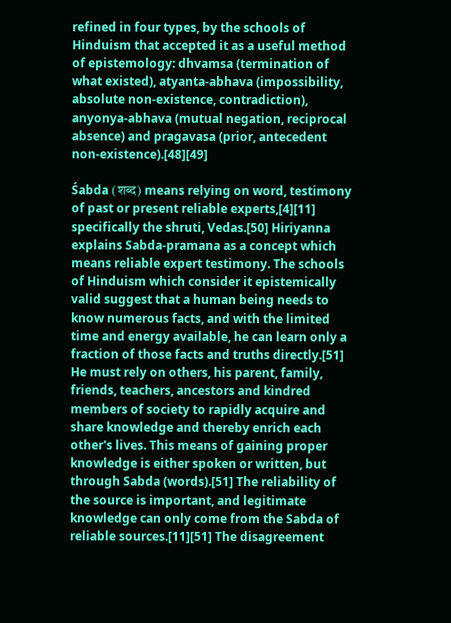refined in four types, by the schools of Hinduism that accepted it as a useful method of epistemology: dhvamsa (termination of what existed), atyanta-abhava (impossibility, absolute non-existence, contradiction), anyonya-abhava (mutual negation, reciprocal absence) and pragavasa (prior, antecedent non-existence).[48][49]

Śabda (शब्द) means relying on word, testimony of past or present reliable experts,[4][11] specifically the shruti, Vedas.[50] Hiriyanna explains Sabda-pramana as a concept which means reliable expert testimony. The schools of Hinduism which consider it epistemically valid suggest that a human being needs to know numerous facts, and with the limited time and energy available, he can learn only a fraction of those facts and truths directly.[51] He must rely on others, his parent, family, friends, teachers, ancestors and kindred members of society to rapidly acquire and share knowledge and thereby enrich each other's lives. This means of gaining proper knowledge is either spoken or written, but through Sabda (words).[51] The reliability of the source is important, and legitimate knowledge can only come from the Sabda of reliable sources.[11][51] The disagreement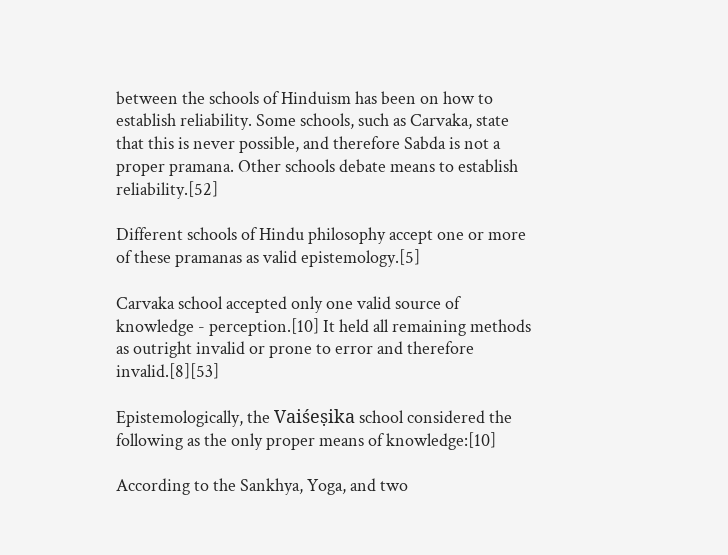between the schools of Hinduism has been on how to establish reliability. Some schools, such as Carvaka, state that this is never possible, and therefore Sabda is not a proper pramana. Other schools debate means to establish reliability.[52]

Different schools of Hindu philosophy accept one or more of these pramanas as valid epistemology.[5]

Carvaka school accepted only one valid source of knowledge - perception.[10] It held all remaining methods as outright invalid or prone to error and therefore invalid.[8][53]

Epistemologically, the Vaiśeṣika school considered the following as the only proper means of knowledge:[10]

According to the Sankhya, Yoga, and two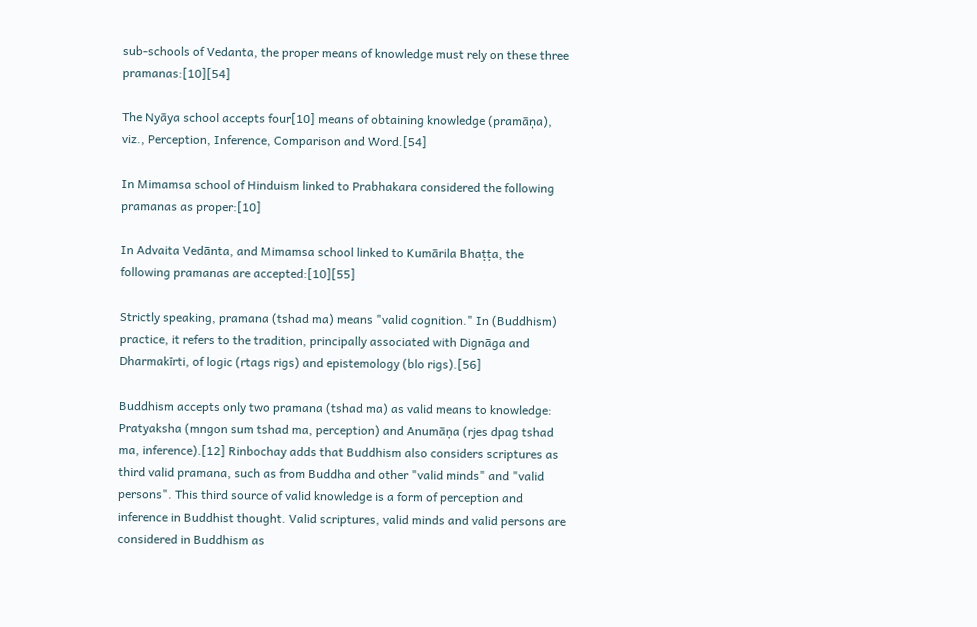sub-schools of Vedanta, the proper means of knowledge must rely on these three pramanas:[10][54]

The Nyāya school accepts four[10] means of obtaining knowledge (pramāṇa), viz., Perception, Inference, Comparison and Word.[54]

In Mimamsa school of Hinduism linked to Prabhakara considered the following pramanas as proper:[10]

In Advaita Vedānta, and Mimamsa school linked to Kumārila Bhaṭṭa, the following pramanas are accepted:[10][55]

Strictly speaking, pramana (tshad ma) means "valid cognition." In (Buddhism) practice, it refers to the tradition, principally associated with Dignāga and Dharmakīrti, of logic (rtags rigs) and epistemology (blo rigs).[56]

Buddhism accepts only two pramana (tshad ma) as valid means to knowledge: Pratyaksha (mngon sum tshad ma, perception) and Anumāṇa (rjes dpag tshad ma, inference).[12] Rinbochay adds that Buddhism also considers scriptures as third valid pramana, such as from Buddha and other "valid minds" and "valid persons". This third source of valid knowledge is a form of perception and inference in Buddhist thought. Valid scriptures, valid minds and valid persons are considered in Buddhism as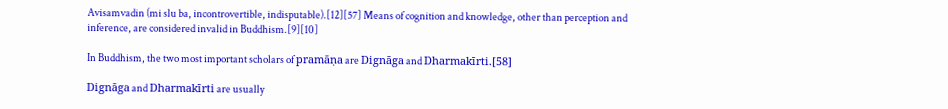Avisamvadin (mi slu ba, incontrovertible, indisputable).[12][57] Means of cognition and knowledge, other than perception and inference, are considered invalid in Buddhism.[9][10]

In Buddhism, the two most important scholars of pramāṇa are Dignāga and Dharmakīrti.[58]

Dignāga and Dharmakīrti are usually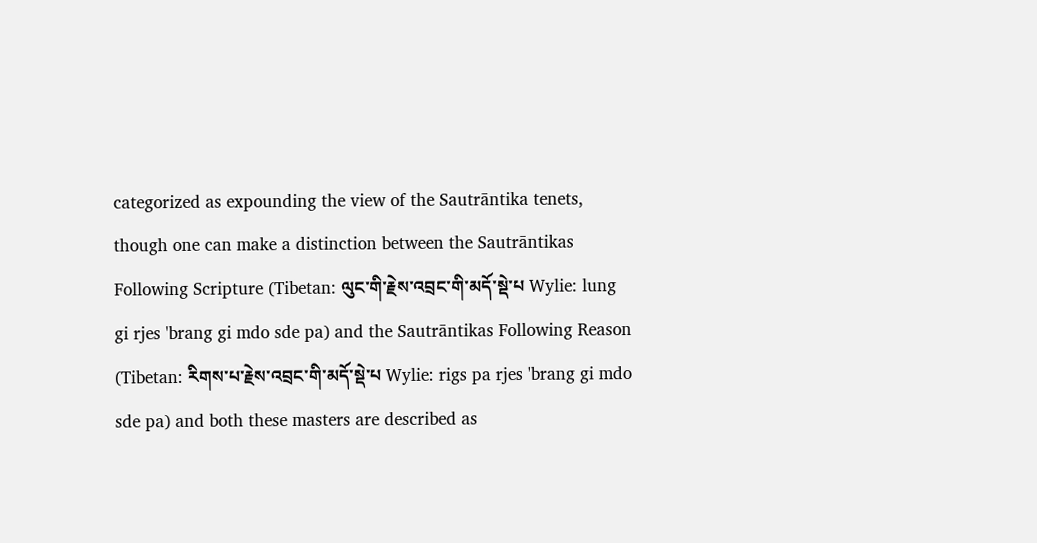categorized as expounding the view of the Sautrāntika tenets, though one can make a distinction between the Sautrāntikas Following Scripture (Tibetan: ལུང་གི་རྗེས་འབྲང་གི་མདོ་སྡེ་པ Wylie: lung gi rjes 'brang gi mdo sde pa) and the Sautrāntikas Following Reason (Tibetan: རིགས་པ་རྗེས་འབྲང་གི་མདོ་སྡེ་པ Wylie: rigs pa rjes 'brang gi mdo sde pa) and both these masters are described as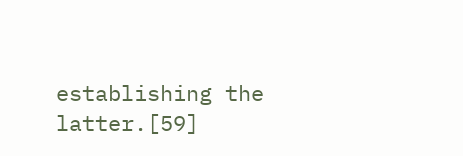establishing the latter.[59]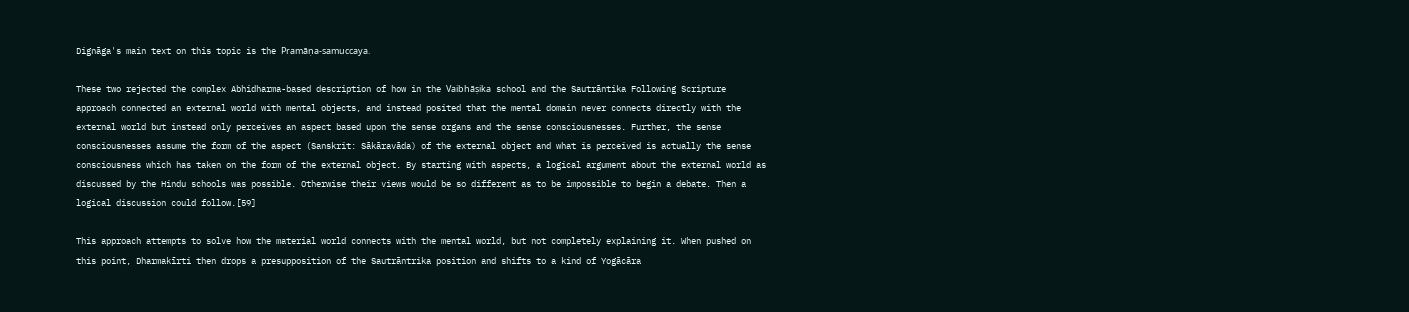Dignāga's main text on this topic is the Pramāṇa-samuccaya.

These two rejected the complex Abhidharma-based description of how in the Vaibhāṣika school and the Sautrāntika Following Scripture approach connected an external world with mental objects, and instead posited that the mental domain never connects directly with the external world but instead only perceives an aspect based upon the sense organs and the sense consciousnesses. Further, the sense consciousnesses assume the form of the aspect (Sanskrit: Sākāravāda) of the external object and what is perceived is actually the sense consciousness which has taken on the form of the external object. By starting with aspects, a logical argument about the external world as discussed by the Hindu schools was possible. Otherwise their views would be so different as to be impossible to begin a debate. Then a logical discussion could follow.[59]

This approach attempts to solve how the material world connects with the mental world, but not completely explaining it. When pushed on this point, Dharmakīrti then drops a presupposition of the Sautrāntrika position and shifts to a kind of Yogācāra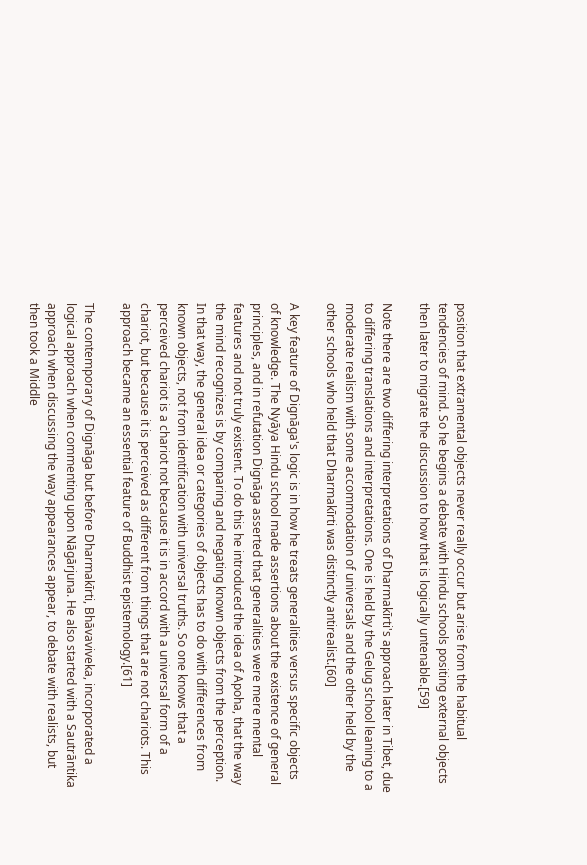position that extramental objects never really occur but arise from the habitual tendencies of mind. So he begins a debate with Hindu schools positing external objects then later to migrate the discussion to how that is logically untenable.[59]

Note there are two differing interpretations of Dharmakīrti's approach later in Tibet, due to differing translations and interpretations. One is held by the Gelug school leaning to a moderate realism with some accommodation of universals and the other held by the other schools who held that Dharmakīrti was distinctly antirealist.[60]

A key feature of Dignāga's logic is in how he treats generalities versus specific objects of knowledge. The Nyāya Hindu school made assertions about the existence of general principles, and in refutation Dignāga asserted that generalities were mere mental features and not truly existent. To do this he introduced the idea of Apoha, that the way the mind recognizes is by comparing and negating known objects from the perception. In that way, the general idea or categories of objects has to do with differences from known objects, not from identification with universal truths. So one knows that a perceived chariot is a chariot not because it is in accord with a universal form of a chariot, but because it is perceived as different from things that are not chariots. This approach became an essential feature of Buddhist epistemology.[61]

The contemporary of Dignāga but before Dharmakīrti, Bhāvaviveka, incorporated a logical approach when commenting upon Nāgārjuna. He also started with a Sautrāntika approach when discussing the way appearances appear, to debate with realists, but then took a Middle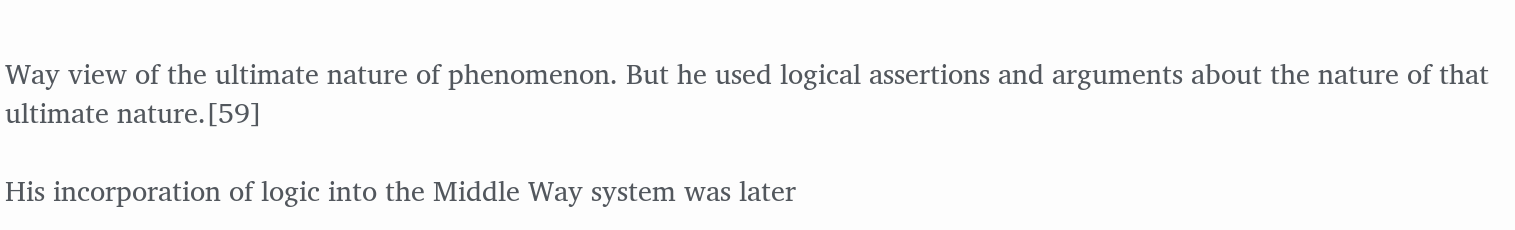Way view of the ultimate nature of phenomenon. But he used logical assertions and arguments about the nature of that ultimate nature.[59]

His incorporation of logic into the Middle Way system was later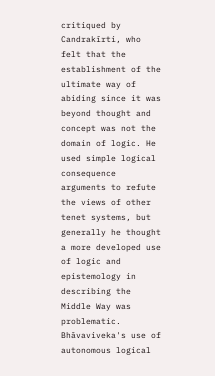critiqued by Candrakīrti, who felt that the establishment of the ultimate way of abiding since it was beyond thought and concept was not the domain of logic. He used simple logical consequence arguments to refute the views of other tenet systems, but generally he thought a more developed use of logic and epistemology in describing the Middle Way was problematic. Bhāvaviveka's use of autonomous logical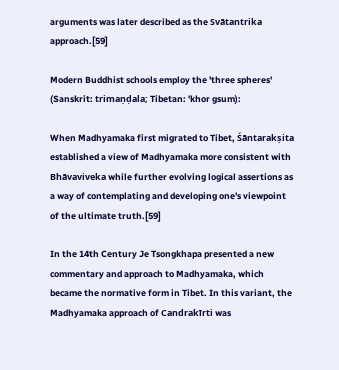arguments was later described as the Svātantrika approach.[59]

Modern Buddhist schools employ the 'three spheres' (Sanskrit: trimaṇḍala; Tibetan: 'khor gsum):

When Madhyamaka first migrated to Tibet, Śāntarakṣita established a view of Madhyamaka more consistent with Bhāvaviveka while further evolving logical assertions as a way of contemplating and developing one's viewpoint of the ultimate truth.[59]

In the 14th Century Je Tsongkhapa presented a new commentary and approach to Madhyamaka, which became the normative form in Tibet. In this variant, the Madhyamaka approach of Candrakīrti was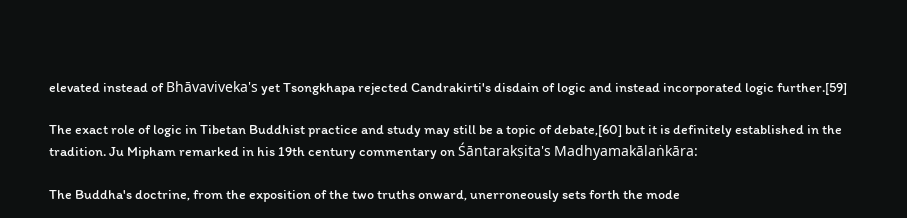elevated instead of Bhāvaviveka's yet Tsongkhapa rejected Candrakirti's disdain of logic and instead incorporated logic further.[59]

The exact role of logic in Tibetan Buddhist practice and study may still be a topic of debate,[60] but it is definitely established in the tradition. Ju Mipham remarked in his 19th century commentary on Śāntarakṣita's Madhyamakālaṅkāra:

The Buddha's doctrine, from the exposition of the two truths onward, unerroneously sets forth the mode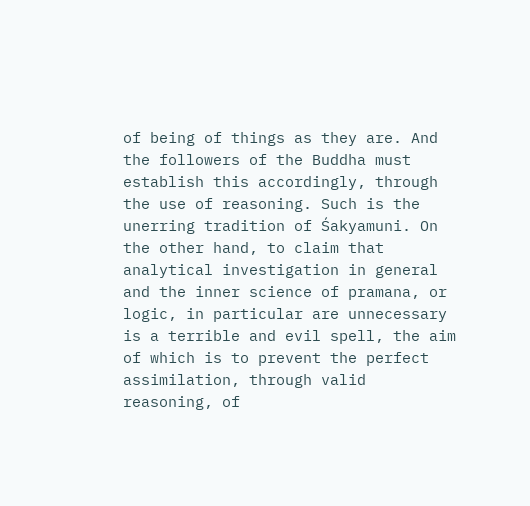of being of things as they are. And the followers of the Buddha must establish this accordingly, through the use of reasoning. Such is the unerring tradition of Śakyamuni. On the other hand, to claim that analytical investigation in general and the inner science of pramana, or logic, in particular are unnecessary is a terrible and evil spell, the aim of which is to prevent the perfect assimilation, through valid reasoning, of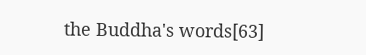the Buddha's words[63]